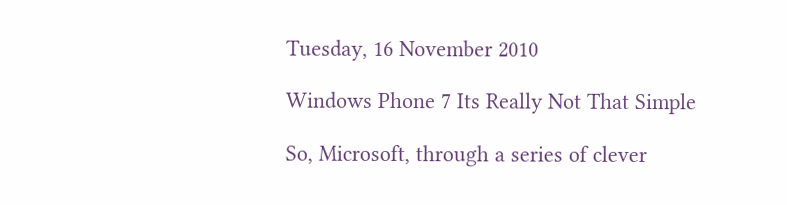Tuesday, 16 November 2010

Windows Phone 7 Its Really Not That Simple

So, Microsoft, through a series of clever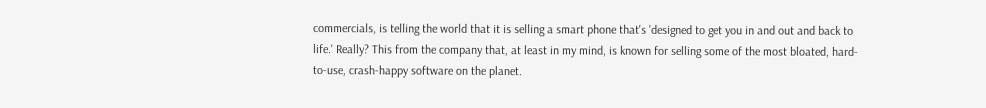commercials, is telling the world that it is selling a smart phone that's 'designed to get you in and out and back to life.' Really? This from the company that, at least in my mind, is known for selling some of the most bloated, hard-to-use, crash-happy software on the planet.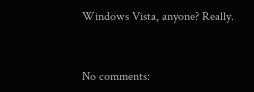Windows Vista, anyone? Really.


No comments: